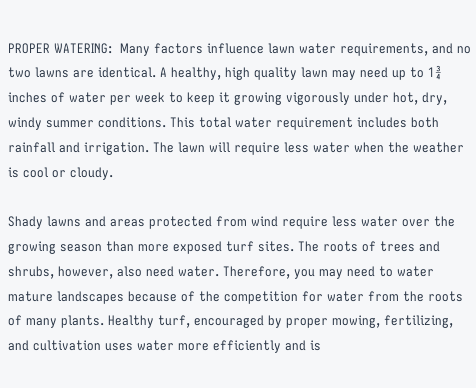PROPER WATERING:  Many factors influence lawn water requirements, and no two lawns are identical. A healthy, high quality lawn may need up to 1¾ inches of water per week to keep it growing vigorously under hot, dry, windy summer conditions. This total water requirement includes both rainfall and irrigation. The lawn will require less water when the weather is cool or cloudy.

Shady lawns and areas protected from wind require less water over the growing season than more exposed turf sites. The roots of trees and shrubs, however, also need water. Therefore, you may need to water mature landscapes because of the competition for water from the roots of many plants. Healthy turf, encouraged by proper mowing, fertilizing, and cultivation uses water more efficiently and is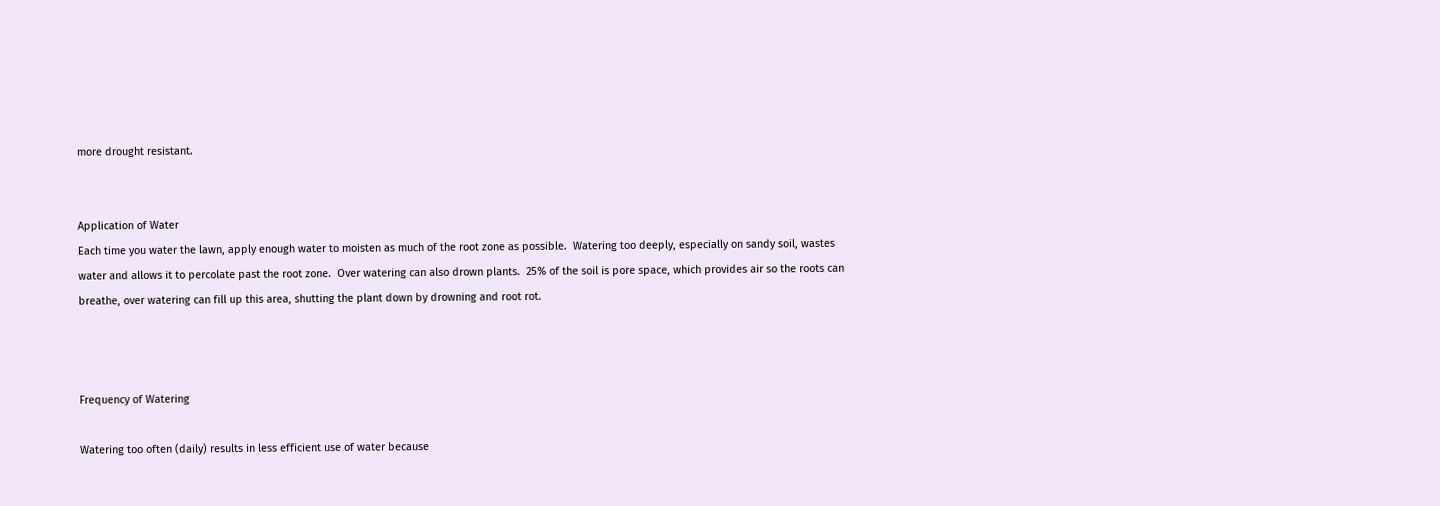more drought resistant.


Application of Water
Each time you water the lawn, apply enough water to moisten as much of the root zone as possible.  Watering too deeply, especially on sandy soil, wastes water and allows it to percolate past the root zone.  Over watering can also drown plants.  25% of the soil is pore space, which provides air so the roots can breathe, over watering can fill up this area, shutting the plant down by drowning and root rot.



Frequency of Watering

Watering too often (daily) results in less efficient use of water because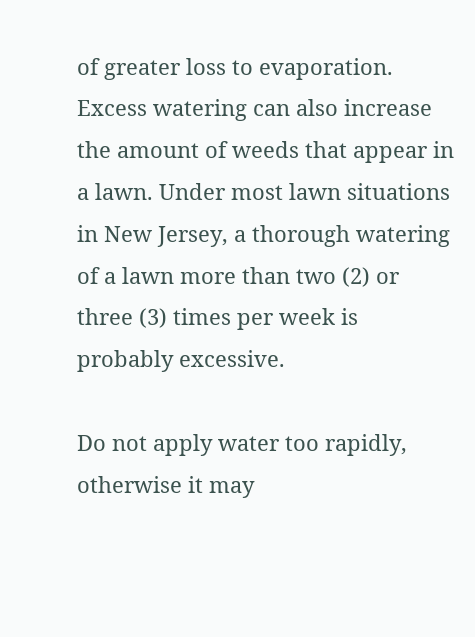of greater loss to evaporation.  Excess watering can also increase the amount of weeds that appear in a lawn. Under most lawn situations in New Jersey, a thorough watering of a lawn more than two (2) or three (3) times per week is probably excessive.

Do not apply water too rapidly, otherwise it may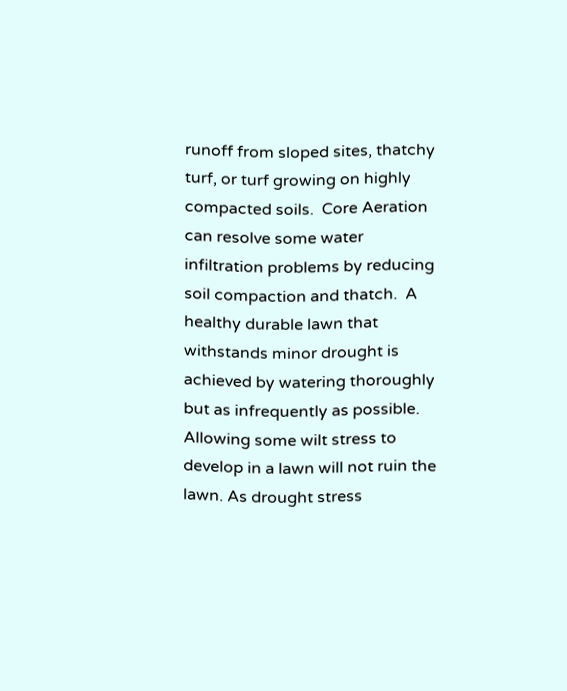runoff from sloped sites, thatchy turf, or turf growing on highly compacted soils.  Core Aeration can resolve some water infiltration problems by reducing soil compaction and thatch.  A healthy durable lawn that withstands minor drought is achieved by watering thoroughly but as infrequently as possible. Allowing some wilt stress to develop in a lawn will not ruin the lawn. As drought stress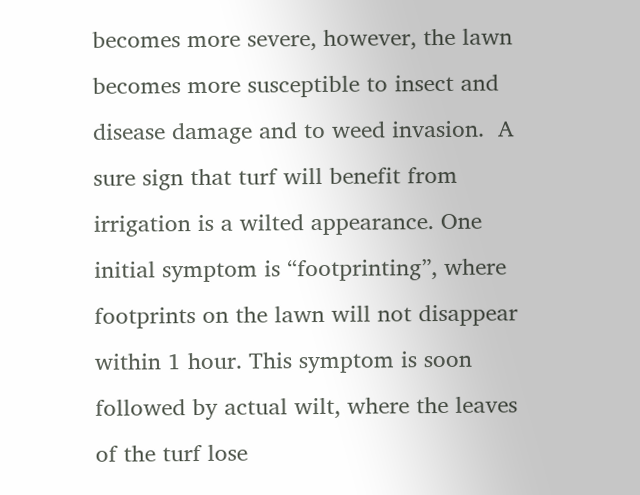becomes more severe, however, the lawn becomes more susceptible to insect and disease damage and to weed invasion.  A sure sign that turf will benefit from irrigation is a wilted appearance. One initial symptom is “footprinting”, where footprints on the lawn will not disappear within 1 hour. This symptom is soon followed by actual wilt, where the leaves of the turf lose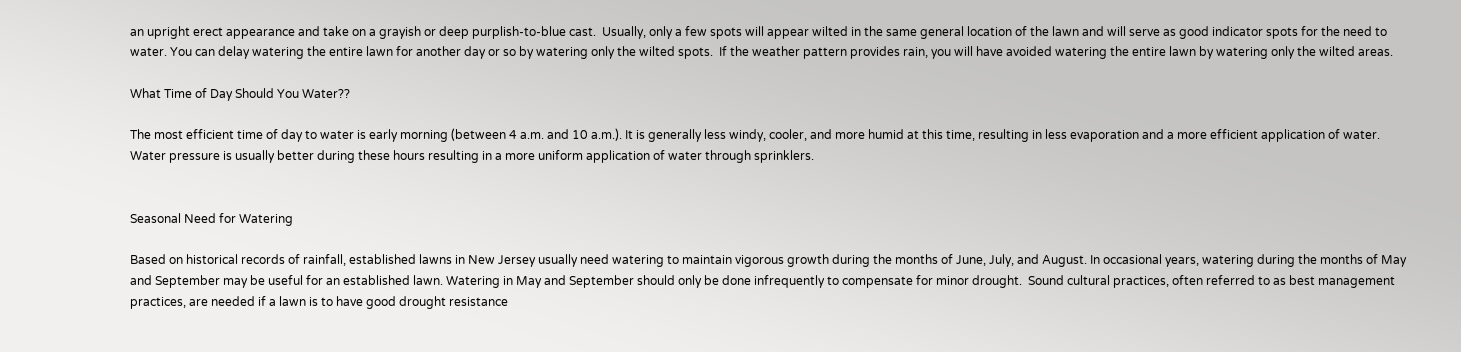an upright erect appearance and take on a grayish or deep purplish-to-blue cast.  Usually, only a few spots will appear wilted in the same general location of the lawn and will serve as good indicator spots for the need to water. You can delay watering the entire lawn for another day or so by watering only the wilted spots.  If the weather pattern provides rain, you will have avoided watering the entire lawn by watering only the wilted areas.

What Time of Day Should You Water??

The most efficient time of day to water is early morning (between 4 a.m. and 10 a.m.). It is generally less windy, cooler, and more humid at this time, resulting in less evaporation and a more efficient application of water. Water pressure is usually better during these hours resulting in a more uniform application of water through sprinklers.


Seasonal Need for Watering

Based on historical records of rainfall, established lawns in New Jersey usually need watering to maintain vigorous growth during the months of June, July, and August. In occasional years, watering during the months of May and September may be useful for an established lawn. Watering in May and September should only be done infrequently to compensate for minor drought.  Sound cultural practices, often referred to as best management practices, are needed if a lawn is to have good drought resistance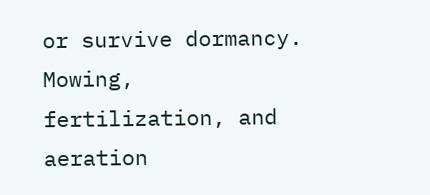or survive dormancy.  Mowing, fertilization, and aeration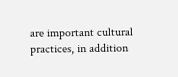are important cultural practices, in addition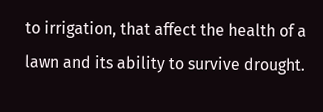to irrigation, that affect the health of a lawn and its ability to survive drought.